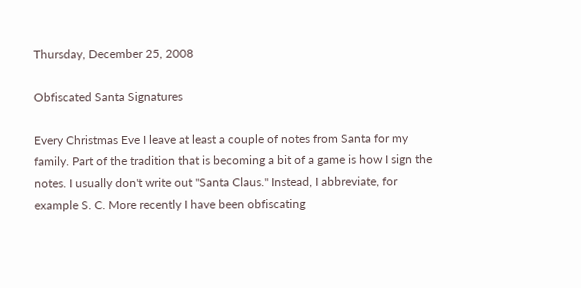Thursday, December 25, 2008

Obfiscated Santa Signatures

Every Christmas Eve I leave at least a couple of notes from Santa for my family. Part of the tradition that is becoming a bit of a game is how I sign the notes. I usually don't write out "Santa Claus." Instead, I abbreviate, for example S. C. More recently I have been obfiscating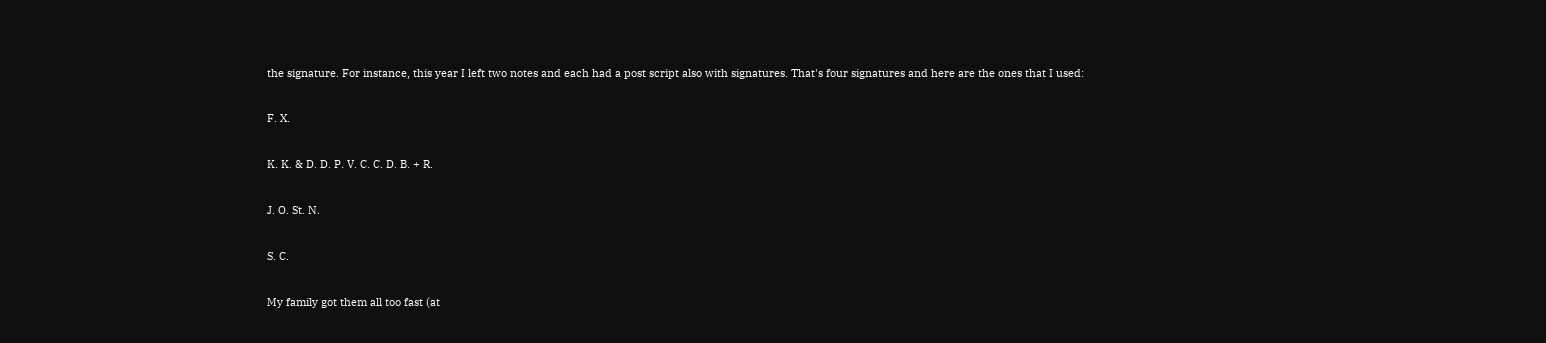the signature. For instance, this year I left two notes and each had a post script also with signatures. That's four signatures and here are the ones that I used:

F. X.

K. K. & D. D. P. V. C. C. D. B. + R.

J. O. St. N.

S. C.

My family got them all too fast (at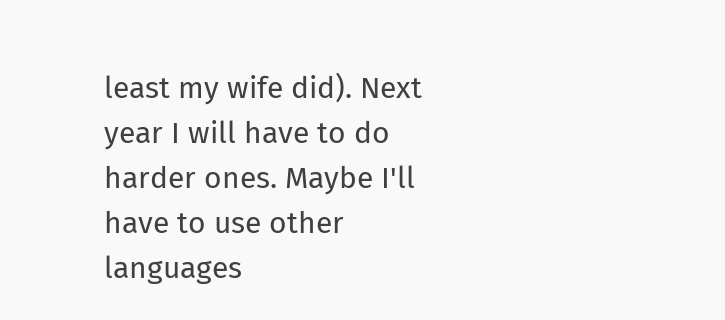least my wife did). Next year I will have to do harder ones. Maybe I'll have to use other languages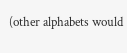(other alphabets would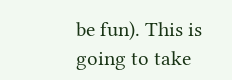be fun). This is going to take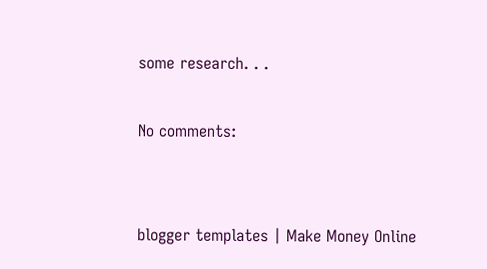some research. . .

No comments:


blogger templates | Make Money Online